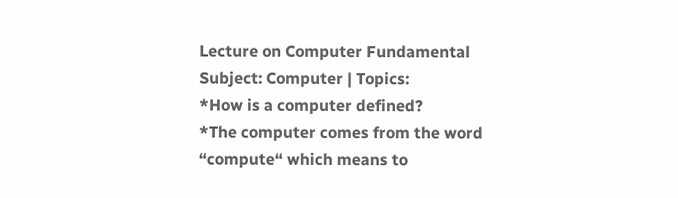Lecture on Computer Fundamental
Subject: Computer | Topics:
*How is a computer defined?
*The computer comes from the word “compute“ which means to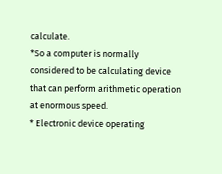calculate.
*So a computer is normally considered to be calculating device that can perform arithmetic operation at enormous speed.
* Electronic device operating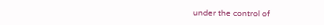under the control of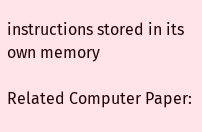instructions stored in its own memory

Related Computer Paper: